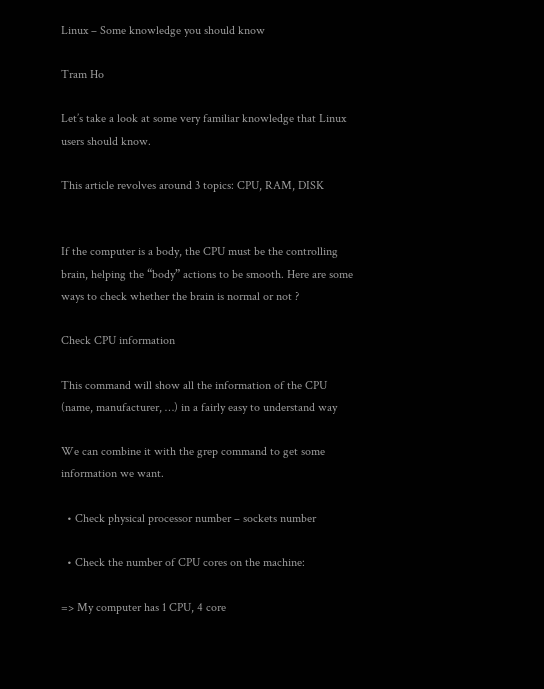Linux – Some knowledge you should know

Tram Ho

Let’s take a look at some very familiar knowledge that Linux users should know.

This article revolves around 3 topics: CPU, RAM, DISK


If the computer is a body, the CPU must be the controlling brain, helping the “body” actions to be smooth. Here are some ways to check whether the brain is normal or not ?

Check CPU information

This command will show all the information of the CPU (name, manufacturer, …) in a fairly easy to understand way

We can combine it with the grep command to get some information we want.

  • Check physical processor number – sockets number

  • Check the number of CPU cores on the machine:

=> My computer has 1 CPU, 4 core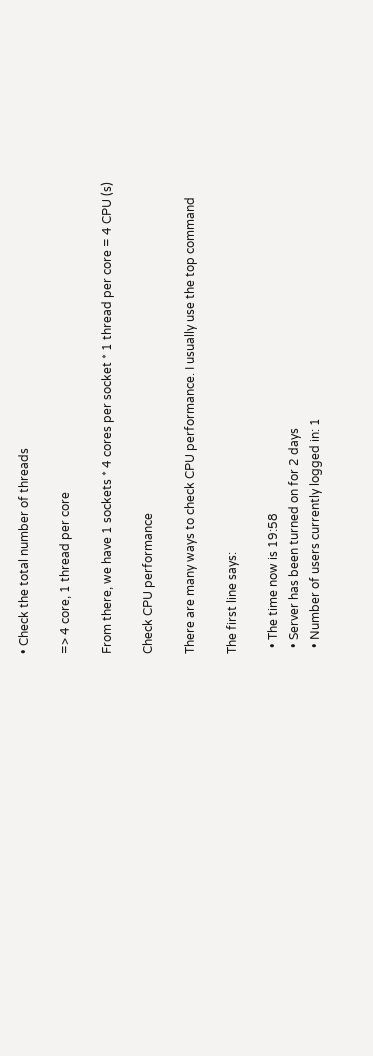• Check the total number of threads

=> 4 core, 1 thread per core

From there, we have 1 sockets * 4 cores per socket * 1 thread per core = 4 CPU (s)

Check CPU performance

There are many ways to check CPU performance. I usually use the top command

The first line says:

  • The time now is 19:58
  • Server has been turned on for 2 days
  • Number of users currently logged in: 1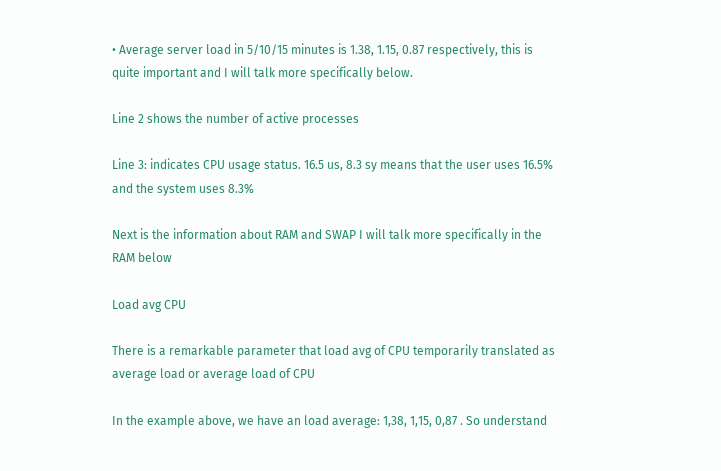• Average server load in 5/10/15 minutes is 1.38, 1.15, 0.87 respectively, this is quite important and I will talk more specifically below.

Line 2 shows the number of active processes

Line 3: indicates CPU usage status. 16.5 us, 8.3 sy means that the user uses 16.5% and the system uses 8.3%

Next is the information about RAM and SWAP I will talk more specifically in the RAM below

Load avg CPU

There is a remarkable parameter that load avg of CPU temporarily translated as average load or average load of CPU

In the example above, we have an load average: 1,38, 1,15, 0,87 . So understand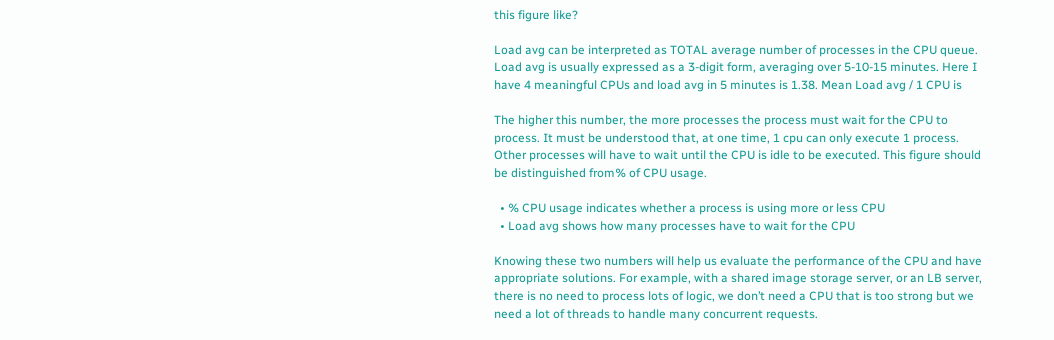this figure like?

Load avg can be interpreted as TOTAL average number of processes in the CPU queue. Load avg is usually expressed as a 3-digit form, averaging over 5-10-15 minutes. Here I have 4 meaningful CPUs and load avg in 5 minutes is 1.38. Mean Load avg / 1 CPU is

The higher this number, the more processes the process must wait for the CPU to process. It must be understood that, at one time, 1 cpu can only execute 1 process. Other processes will have to wait until the CPU is idle to be executed. This figure should be distinguished from% of CPU usage.

  • % CPU usage indicates whether a process is using more or less CPU
  • Load avg shows how many processes have to wait for the CPU

Knowing these two numbers will help us evaluate the performance of the CPU and have appropriate solutions. For example, with a shared image storage server, or an LB server, there is no need to process lots of logic, we don’t need a CPU that is too strong but we need a lot of threads to handle many concurrent requests.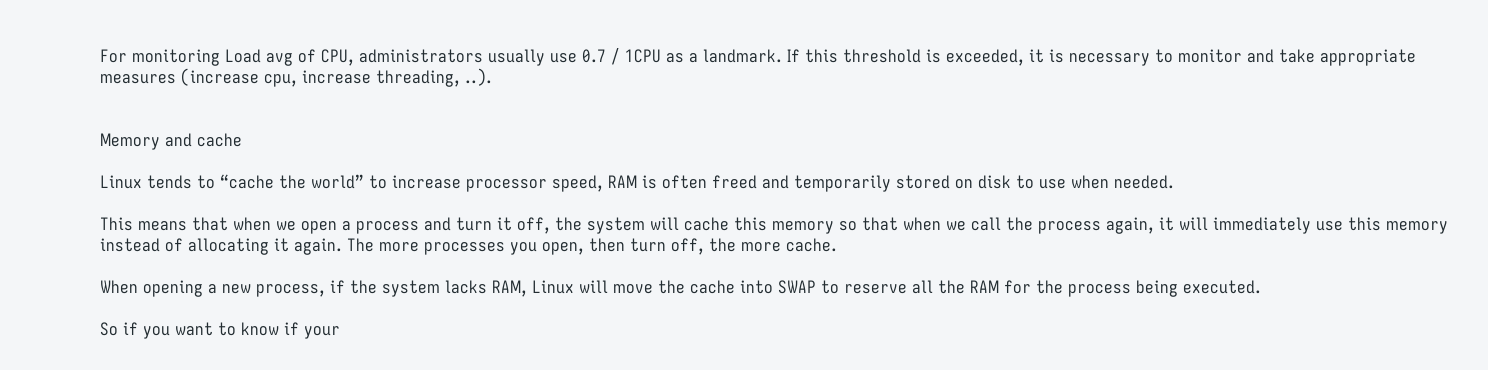For monitoring Load avg of CPU, administrators usually use 0.7 / 1CPU as a landmark. If this threshold is exceeded, it is necessary to monitor and take appropriate measures (increase cpu, increase threading, ..).


Memory and cache

Linux tends to “cache the world” to increase processor speed, RAM is often freed and temporarily stored on disk to use when needed.

This means that when we open a process and turn it off, the system will cache this memory so that when we call the process again, it will immediately use this memory instead of allocating it again. The more processes you open, then turn off, the more cache.

When opening a new process, if the system lacks RAM, Linux will move the cache into SWAP to reserve all the RAM for the process being executed.

So if you want to know if your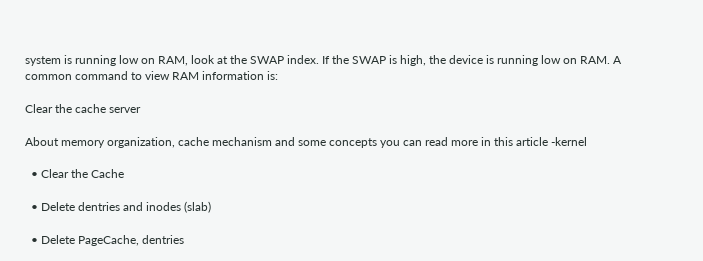system is running low on RAM, look at the SWAP index. If the SWAP is high, the device is running low on RAM. A common command to view RAM information is:

Clear the cache server

About memory organization, cache mechanism and some concepts you can read more in this article -kernel

  • Clear the Cache

  • Delete dentries and inodes (slab)

  • Delete PageCache, dentries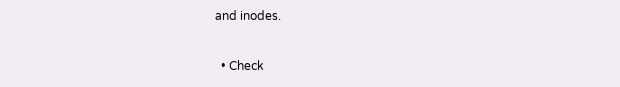and inodes.


  • Check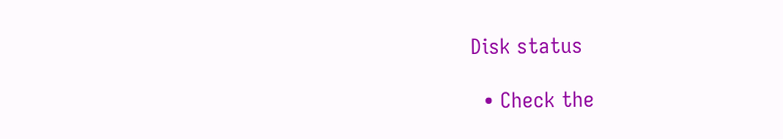Disk status

  • Check the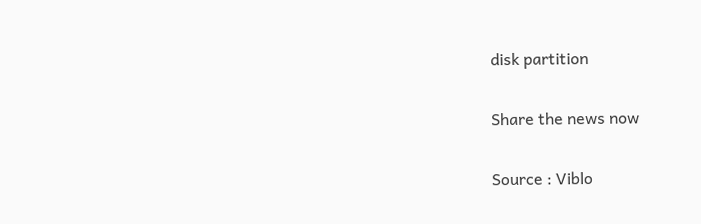disk partition

Share the news now

Source : Viblo